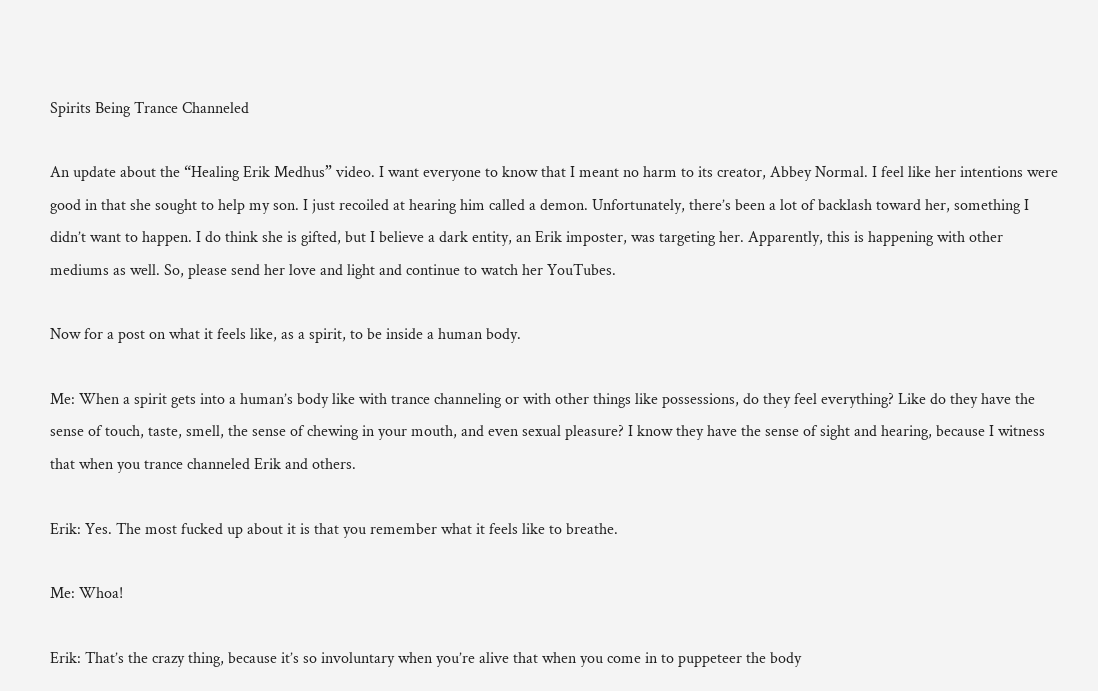Spirits Being Trance Channeled

An update about the “Healing Erik Medhus” video. I want everyone to know that I meant no harm to its creator, Abbey Normal. I feel like her intentions were good in that she sought to help my son. I just recoiled at hearing him called a demon. Unfortunately, there’s been a lot of backlash toward her, something I didn’t want to happen. I do think she is gifted, but I believe a dark entity, an Erik imposter, was targeting her. Apparently, this is happening with other mediums as well. So, please send her love and light and continue to watch her YouTubes.

Now for a post on what it feels like, as a spirit, to be inside a human body.

Me: When a spirit gets into a human’s body like with trance channeling or with other things like possessions, do they feel everything? Like do they have the sense of touch, taste, smell, the sense of chewing in your mouth, and even sexual pleasure? I know they have the sense of sight and hearing, because I witness that when you trance channeled Erik and others.

Erik: Yes. The most fucked up about it is that you remember what it feels like to breathe.

Me: Whoa!

Erik: That’s the crazy thing, because it’s so involuntary when you’re alive that when you come in to puppeteer the body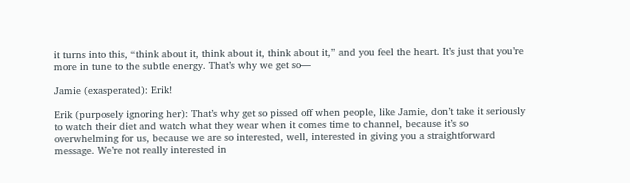it turns into this, “think about it, think about it, think about it,” and you feel the heart. It’s just that you’re more in tune to the subtle energy. That’s why we get so—

Jamie (exasperated): Erik!

Erik (purposely ignoring her): That’s why get so pissed off when people, like Jamie, don’t take it seriously to watch their diet and watch what they wear when it comes time to channel, because it’s so overwhelming for us, because we are so interested, well, interested in giving you a straightforward message. We’re not really interested in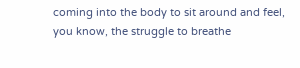coming into the body to sit around and feel, you know, the struggle to breathe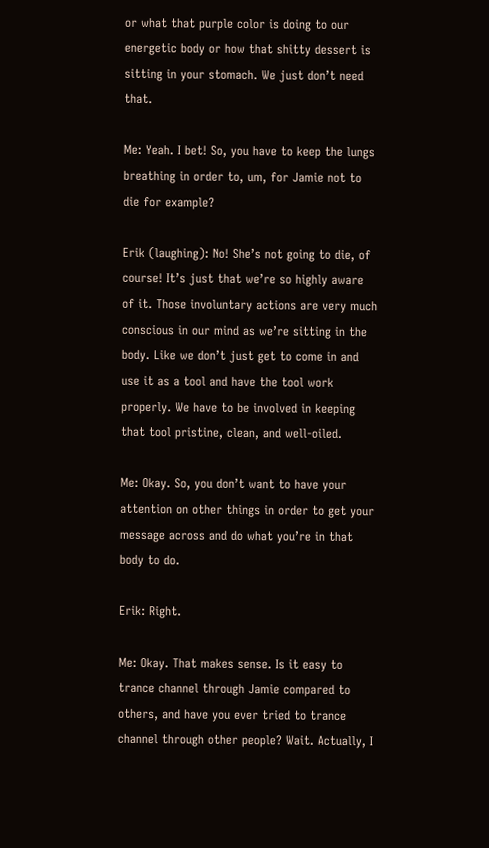or what that purple color is doing to our energetic body or how that shitty dessert is sitting in your stomach. We just don’t need that.

Me: Yeah. I bet! So, you have to keep the lungs breathing in order to, um, for Jamie not to die for example?

Erik (laughing): No! She’s not going to die, of course! It’s just that we’re so highly aware of it. Those involuntary actions are very much conscious in our mind as we’re sitting in the body. Like we don’t just get to come in and use it as a tool and have the tool work properly. We have to be involved in keeping that tool pristine, clean, and well-oiled.

Me: Okay. So, you don’t want to have your attention on other things in order to get your message across and do what you’re in that body to do.

Erik: Right.

Me: Okay. That makes sense. Is it easy to trance channel through Jamie compared to others, and have you ever tried to trance channel through other people? Wait. Actually, I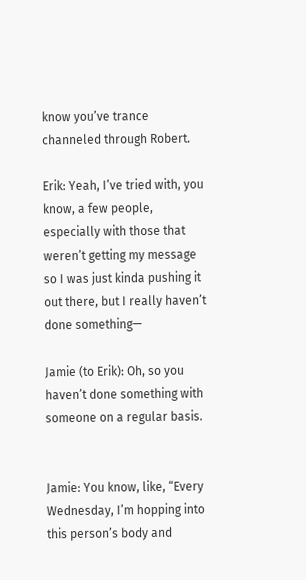know you’ve trance channeled through Robert.

Erik: Yeah, I’ve tried with, you know, a few people, especially with those that weren’t getting my message so I was just kinda pushing it out there, but I really haven’t done something—

Jamie (to Erik): Oh, so you haven’t done something with someone on a regular basis.


Jamie: You know, like, “Every Wednesday, I’m hopping into this person’s body and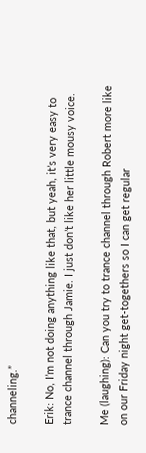channeling.”

Erik: No, I’m not doing anything like that, but yeah, it’s very easy to trance channel through Jamie. I just don’t like her little mousy voice.

Me (laughing): Can you try to trance channel through Robert more like on our Friday night get-togethers so I can get regular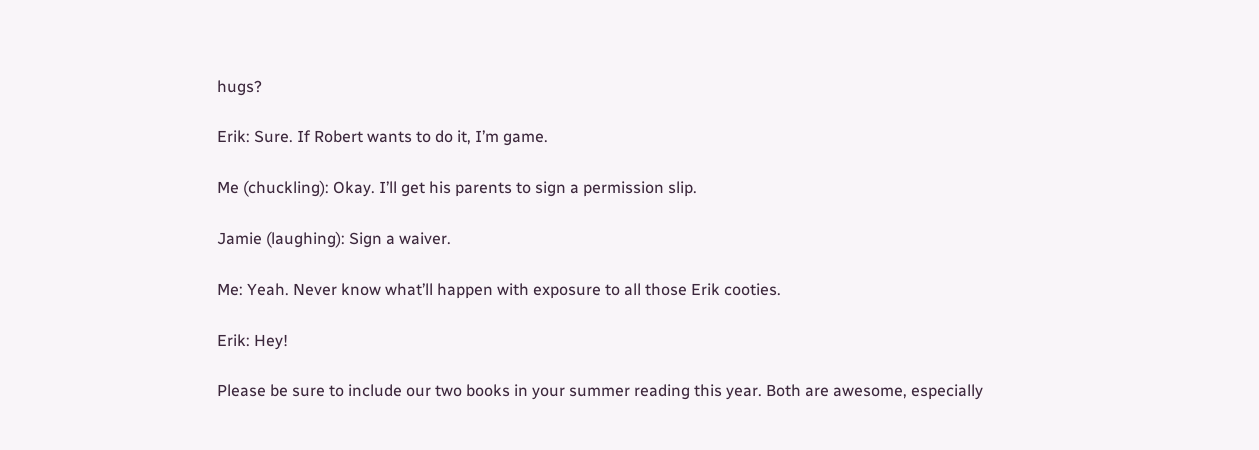hugs?

Erik: Sure. If Robert wants to do it, I’m game.

Me (chuckling): Okay. I’ll get his parents to sign a permission slip.

Jamie (laughing): Sign a waiver.

Me: Yeah. Never know what’ll happen with exposure to all those Erik cooties.

Erik: Hey!

Please be sure to include our two books in your summer reading this year. Both are awesome, especially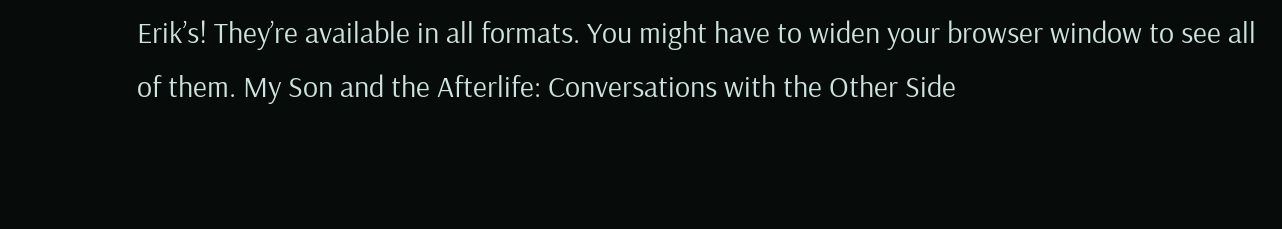Erik’s! They’re available in all formats. You might have to widen your browser window to see all of them. My Son and the Afterlife: Conversations with the Other Side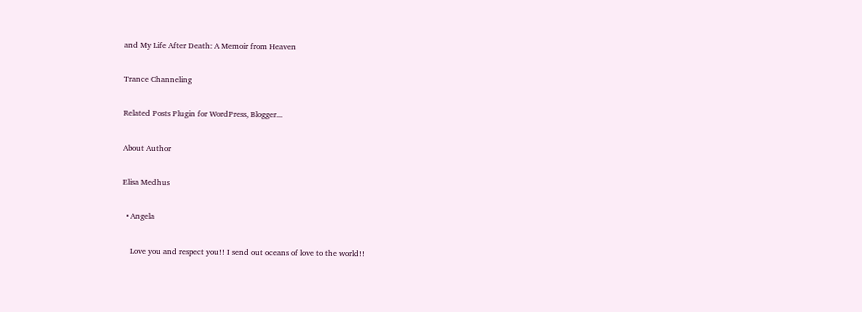and My Life After Death: A Memoir from Heaven

Trance Channeling

Related Posts Plugin for WordPress, Blogger...

About Author

Elisa Medhus

  • Angela

    Love you and respect you!! I send out oceans of love to the world!!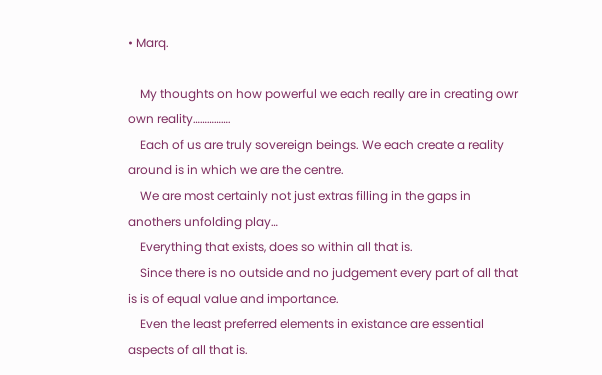• Marq.

    My thoughts on how powerful we each really are in creating owr own reality…………….
    Each of us are truly sovereign beings. We each create a reality around is in which we are the centre.
    We are most certainly not just extras filling in the gaps in anothers unfolding play…
    Everything that exists, does so within all that is.
    Since there is no outside and no judgement every part of all that is is of equal value and importance.
    Even the least preferred elements in existance are essential aspects of all that is.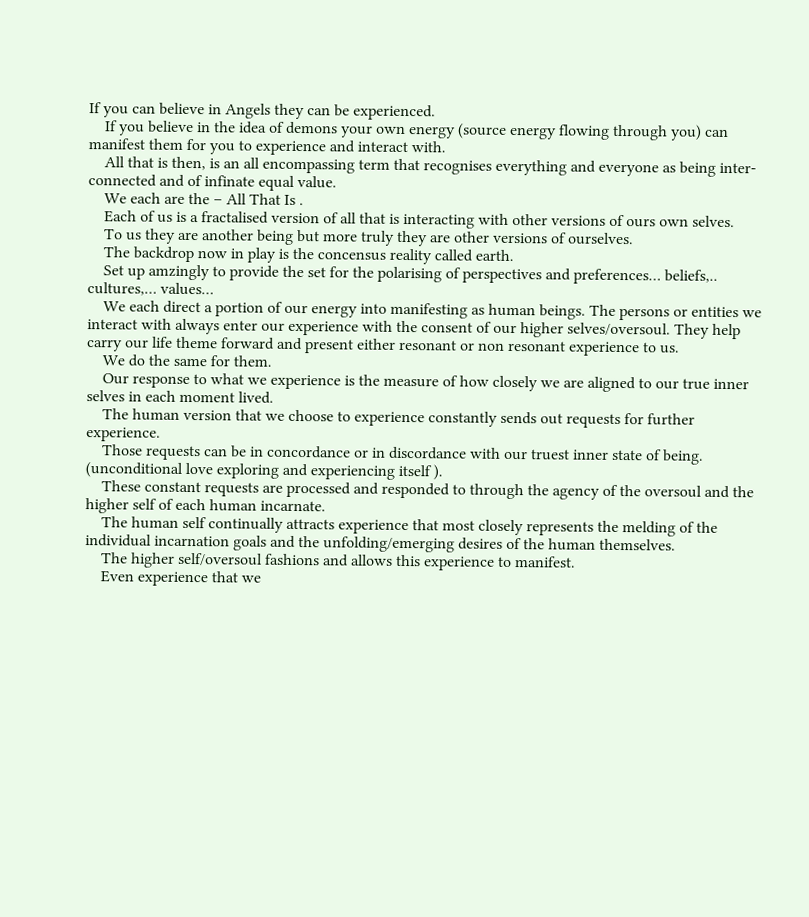If you can believe in Angels they can be experienced.
    If you believe in the idea of demons your own energy (source energy flowing through you) can manifest them for you to experience and interact with.
    All that is then, is an all encompassing term that recognises everything and everyone as being inter-connected and of infinate equal value.
    We each are the – All That Is .
    Each of us is a fractalised version of all that is interacting with other versions of ours own selves.
    To us they are another being but more truly they are other versions of ourselves.
    The backdrop now in play is the concensus reality called earth.
    Set up amzingly to provide the set for the polarising of perspectives and preferences… beliefs,.. cultures,… values…
    We each direct a portion of our energy into manifesting as human beings. The persons or entities we interact with always enter our experience with the consent of our higher selves/oversoul. They help carry our life theme forward and present either resonant or non resonant experience to us.
    We do the same for them.
    Our response to what we experience is the measure of how closely we are aligned to our true inner selves in each moment lived.
    The human version that we choose to experience constantly sends out requests for further experience.
    Those requests can be in concordance or in discordance with our truest inner state of being. (unconditional love exploring and experiencing itself ).
    These constant requests are processed and responded to through the agency of the oversoul and the higher self of each human incarnate.
    The human self continually attracts experience that most closely represents the melding of the individual incarnation goals and the unfolding/emerging desires of the human themselves.
    The higher self/oversoul fashions and allows this experience to manifest.
    Even experience that we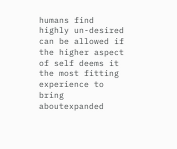humans find highly un-desired can be allowed if the higher aspect of self deems it the most fitting experience to bring aboutexpanded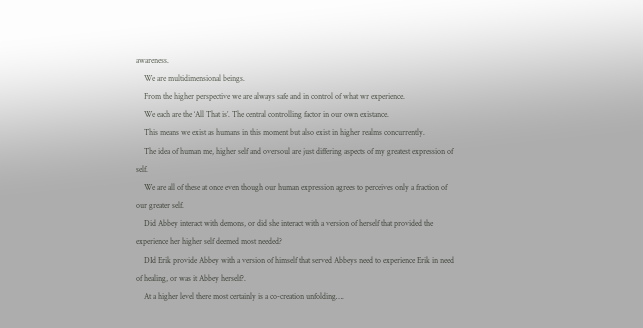awareness.
    We are multidimensional beings.
    From the higher perspective we are always safe and in control of what wr experience.
    We each are the ‘All That is’. The central controlling factor in our own existance.
    This means we exist as humans in this moment but also exist in higher realms concurrently.
    The idea of human me, higher self and oversoul are just differing aspects of my greatest expression of self.
    We are all of these at once even though our human expression agrees to perceives only a fraction of our greater self.
    Did Abbey interact with demons, or did she interact with a version of herself that provided the experience her higher self deemed most needed?
    DId Erik provide Abbey with a version of himself that served Abbeys need to experience Erik in need of healing, or was it Abbey herself?.
    At a higher level there most certainly is a co-creation unfolding….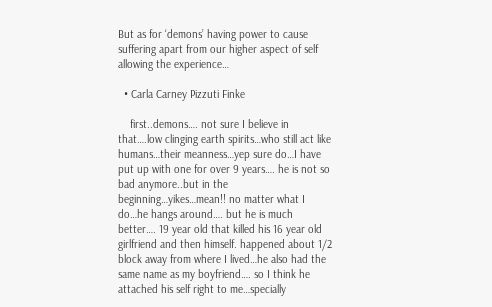But as for ‘demons’ having power to cause suffering apart from our higher aspect of self allowing the experience…

  • Carla Carney Pizzuti Finke

    first..demons…. not sure I believe in that….low clinging earth spirits…who still act like humans…their meanness…yep sure do…I have put up with one for over 9 years…. he is not so bad anymore..but in the beginning…yikes…mean!! no matter what I do…he hangs around…. but he is much better…. 19 year old that killed his 16 year old girlfriend and then himself. happened about 1/2 block away from where I lived…he also had the same name as my boyfriend…. so I think he attached his self right to me…specially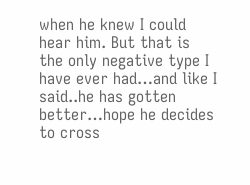when he knew I could hear him. But that is the only negative type I have ever had…and like I said..he has gotten better…hope he decides to cross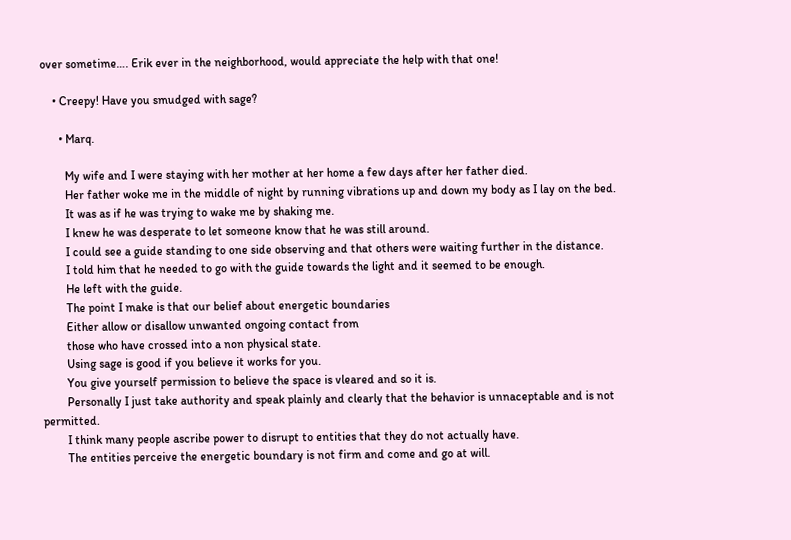over sometime…. Erik ever in the neighborhood, would appreciate the help with that one!

    • Creepy! Have you smudged with sage?

      • Marq.

        My wife and I were staying with her mother at her home a few days after her father died.
        Her father woke me in the middle of night by running vibrations up and down my body as I lay on the bed.
        It was as if he was trying to wake me by shaking me.
        I knew he was desperate to let someone know that he was still around.
        I could see a guide standing to one side observing and that others were waiting further in the distance.
        I told him that he needed to go with the guide towards the light and it seemed to be enough.
        He left with the guide.
        The point I make is that our belief about energetic boundaries
        Either allow or disallow unwanted ongoing contact from
        those who have crossed into a non physical state.
        Using sage is good if you believe it works for you.
        You give yourself permission to believe the space is vleared and so it is.
        Personally I just take authority and speak plainly and clearly that the behavior is unnaceptable and is not permitted.
        I think many people ascribe power to disrupt to entities that they do not actually have.
        The entities perceive the energetic boundary is not firm and come and go at will.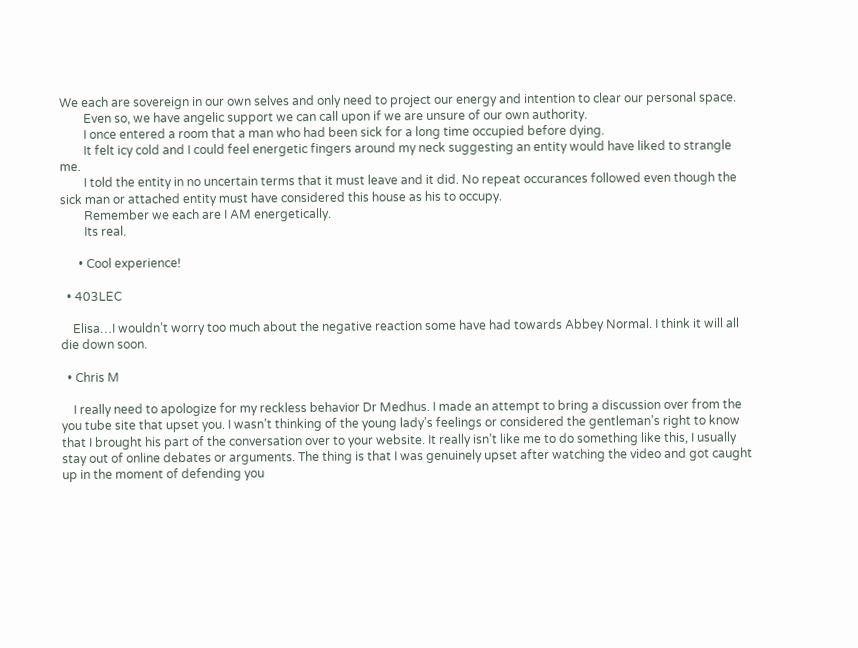We each are sovereign in our own selves and only need to project our energy and intention to clear our personal space.
        Even so, we have angelic support we can call upon if we are unsure of our own authority.
        I once entered a room that a man who had been sick for a long time occupied before dying.
        It felt icy cold and I could feel energetic fingers around my neck suggesting an entity would have liked to strangle me.
        I told the entity in no uncertain terms that it must leave and it did. No repeat occurances followed even though the sick man or attached entity must have considered this house as his to occupy.
        Remember we each are I AM energetically.
        Its real.

      • Cool experience!

  • 403LEC

    Elisa…I wouldn’t worry too much about the negative reaction some have had towards Abbey Normal. I think it will all die down soon.

  • Chris M

    I really need to apologize for my reckless behavior Dr Medhus. I made an attempt to bring a discussion over from the you tube site that upset you. I wasn’t thinking of the young lady’s feelings or considered the gentleman’s right to know that I brought his part of the conversation over to your website. It really isn’t like me to do something like this, I usually stay out of online debates or arguments. The thing is that I was genuinely upset after watching the video and got caught up in the moment of defending you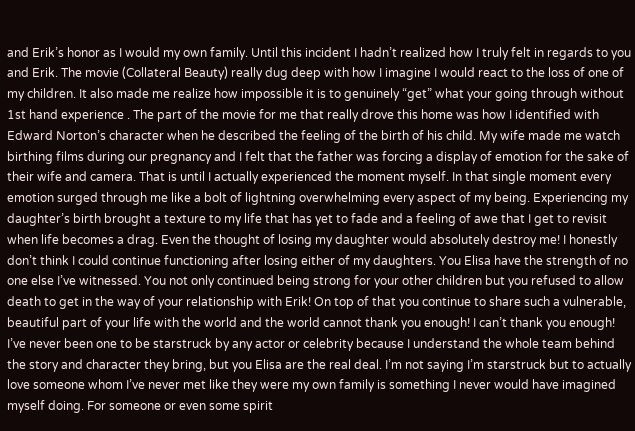and Erik’s honor as I would my own family. Until this incident I hadn’t realized how I truly felt in regards to you and Erik. The movie (Collateral Beauty) really dug deep with how I imagine I would react to the loss of one of my children. It also made me realize how impossible it is to genuinely “get” what your going through without 1st hand experience . The part of the movie for me that really drove this home was how I identified with Edward Norton’s character when he described the feeling of the birth of his child. My wife made me watch birthing films during our pregnancy and I felt that the father was forcing a display of emotion for the sake of their wife and camera. That is until I actually experienced the moment myself. In that single moment every emotion surged through me like a bolt of lightning overwhelming every aspect of my being. Experiencing my daughter’s birth brought a texture to my life that has yet to fade and a feeling of awe that I get to revisit when life becomes a drag. Even the thought of losing my daughter would absolutely destroy me! I honestly don’t think I could continue functioning after losing either of my daughters. You Elisa have the strength of no one else I’ve witnessed. You not only continued being strong for your other children but you refused to allow death to get in the way of your relationship with Erik! On top of that you continue to share such a vulnerable, beautiful part of your life with the world and the world cannot thank you enough! I can’t thank you enough! I’ve never been one to be starstruck by any actor or celebrity because I understand the whole team behind the story and character they bring, but you Elisa are the real deal. I’m not saying I’m starstruck but to actually love someone whom I’ve never met like they were my own family is something I never would have imagined myself doing. For someone or even some spirit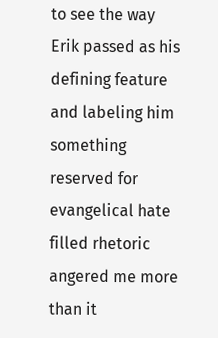to see the way Erik passed as his defining feature and labeling him something reserved for evangelical hate filled rhetoric angered me more than it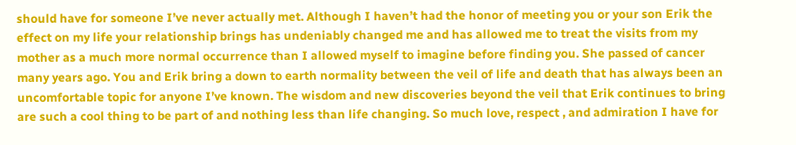should have for someone I’ve never actually met. Although I haven’t had the honor of meeting you or your son Erik the effect on my life your relationship brings has undeniably changed me and has allowed me to treat the visits from my mother as a much more normal occurrence than I allowed myself to imagine before finding you. She passed of cancer many years ago. You and Erik bring a down to earth normality between the veil of life and death that has always been an uncomfortable topic for anyone I’ve known. The wisdom and new discoveries beyond the veil that Erik continues to bring are such a cool thing to be part of and nothing less than life changing. So much love, respect , and admiration I have for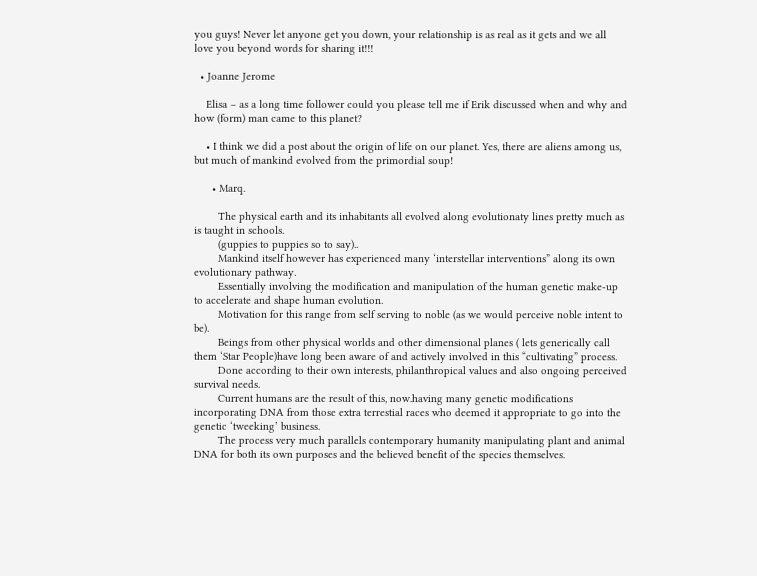you guys! Never let anyone get you down, your relationship is as real as it gets and we all love you beyond words for sharing it!!!

  • Joanne Jerome

    Elisa – as a long time follower could you please tell me if Erik discussed when and why and how (form) man came to this planet?

    • I think we did a post about the origin of life on our planet. Yes, there are aliens among us, but much of mankind evolved from the primordial soup!

      • Marq.

        The physical earth and its inhabitants all evolved along evolutionaty lines pretty much as is taught in schools.
        (guppies to puppies so to say)..
        Mankind itself however has experienced many ‘interstellar interventions” along its own evolutionary pathway.
        Essentially involving the modification and manipulation of the human genetic make-up to accelerate and shape human evolution.
        Motivation for this range from self serving to noble (as we would perceive noble intent to be).
        Beings from other physical worlds and other dimensional planes ( lets generically call them ‘Star People)have long been aware of and actively involved in this “cultivating” process.
        Done according to their own interests, philanthropical values and also ongoing perceived survival needs.
        Current humans are the result of this, now.having many genetic modifications incorporating DNA from those extra terrestial races who deemed it appropriate to go into the genetic ‘tweeking’ business.
        The process very much parallels contemporary humanity manipulating plant and animal DNA for both its own purposes and the believed benefit of the species themselves.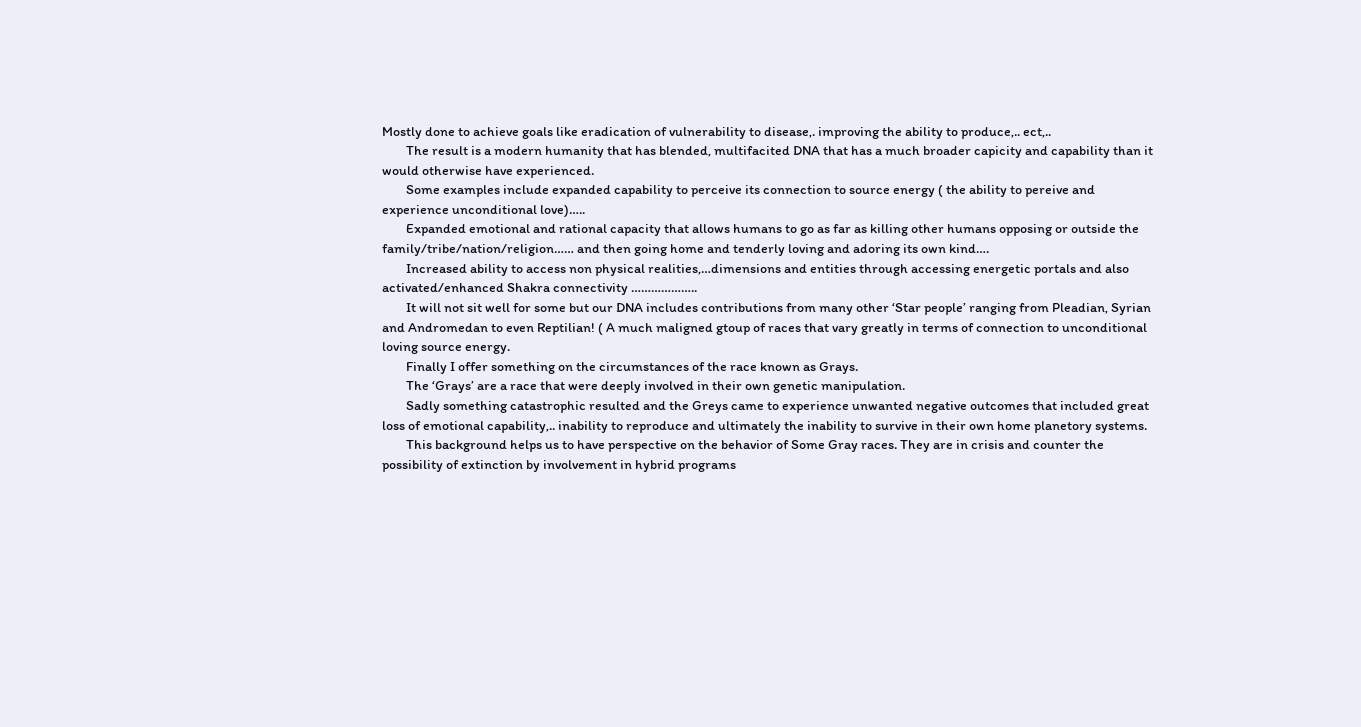Mostly done to achieve goals like eradication of vulnerability to disease,. improving the ability to produce,.. ect,..
        The result is a modern humanity that has blended, multifacited DNA that has a much broader capicity and capability than it would otherwise have experienced.
        Some examples include expanded capability to perceive its connection to source energy ( the ability to pereive and experience unconditional love)…..
        Expanded emotional and rational capacity that allows humans to go as far as killing other humans opposing or outside the family/tribe/nation/religion…… and then going home and tenderly loving and adoring its own kind….
        Increased ability to access non physical realities,…dimensions and entities through accessing energetic portals and also activated/enhanced Shakra connectivity ………………..
        It will not sit well for some but our DNA includes contributions from many other ‘Star people’ ranging from Pleadian, Syrian and Andromedan to even Reptilian! ( A much maligned gtoup of races that vary greatly in terms of connection to unconditional loving source energy.
        Finally I offer something on the circumstances of the race known as Grays.
        The ‘Grays’ are a race that were deeply involved in their own genetic manipulation.
        Sadly something catastrophic resulted and the Greys came to experience unwanted negative outcomes that included great loss of emotional capability,.. inability to reproduce and ultimately the inability to survive in their own home planetory systems.
        This background helps us to have perspective on the behavior of Some Gray races. They are in crisis and counter the possibility of extinction by involvement in hybrid programs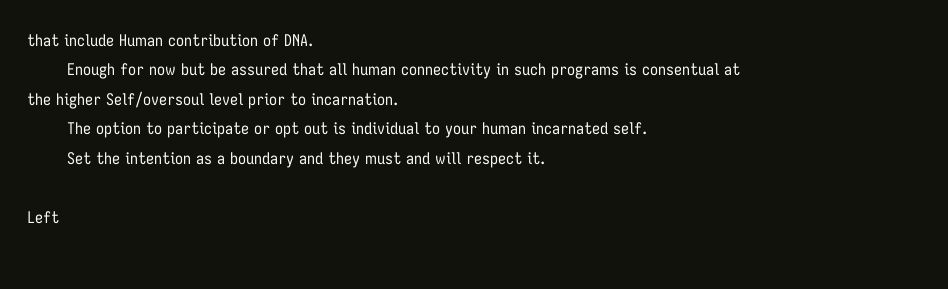that include Human contribution of DNA.
        Enough for now but be assured that all human connectivity in such programs is consentual at the higher Self/oversoul level prior to incarnation.
        The option to participate or opt out is individual to your human incarnated self.
        Set the intention as a boundary and they must and will respect it.

Left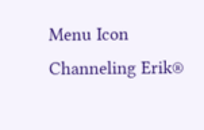Menu Icon
Channeling Erik®